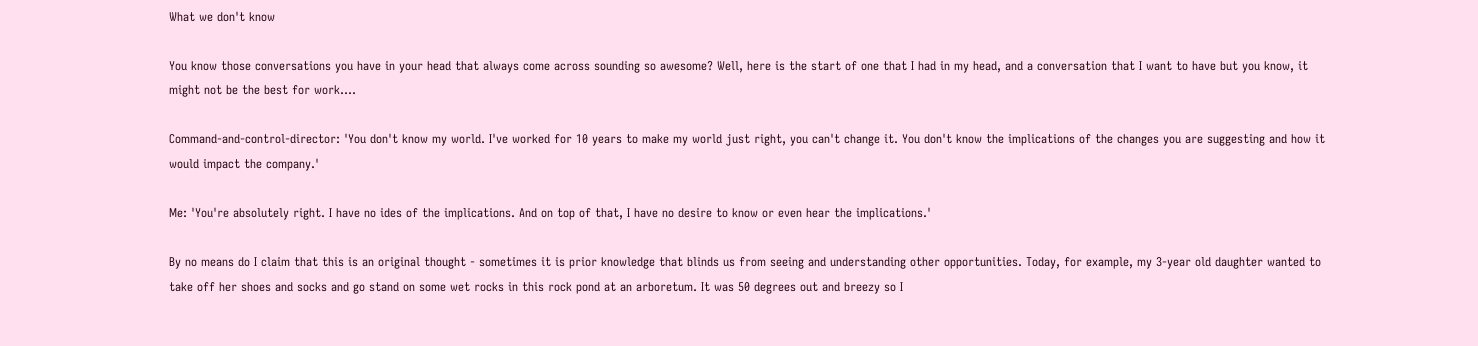What we don't know

You know those conversations you have in your head that always come across sounding so awesome? Well, here is the start of one that I had in my head, and a conversation that I want to have but you know, it might not be the best for work....

Command-and-control-director: 'You don't know my world. I've worked for 10 years to make my world just right, you can't change it. You don't know the implications of the changes you are suggesting and how it would impact the company.'

Me: 'You're absolutely right. I have no ides of the implications. And on top of that, I have no desire to know or even hear the implications.'

By no means do I claim that this is an original thought - sometimes it is prior knowledge that blinds us from seeing and understanding other opportunities. Today, for example, my 3-year old daughter wanted to take off her shoes and socks and go stand on some wet rocks in this rock pond at an arboretum. It was 50 degrees out and breezy so I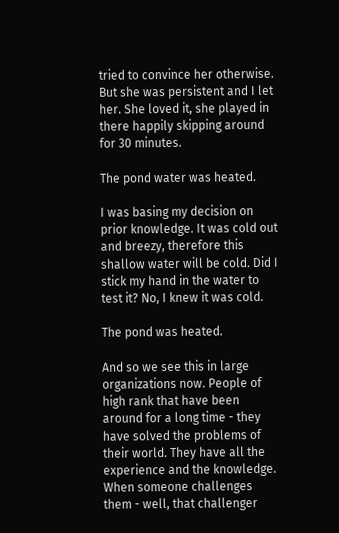tried to convince her otherwise. But she was persistent and I let her. She loved it, she played in there happily skipping around for 30 minutes.

The pond water was heated.

I was basing my decision on prior knowledge. It was cold out and breezy, therefore this shallow water will be cold. Did I stick my hand in the water to test it? No, I knew it was cold.

The pond was heated.

And so we see this in large organizations now. People of high rank that have been around for a long time - they have solved the problems of their world. They have all the experience and the knowledge. When someone challenges them - well, that challenger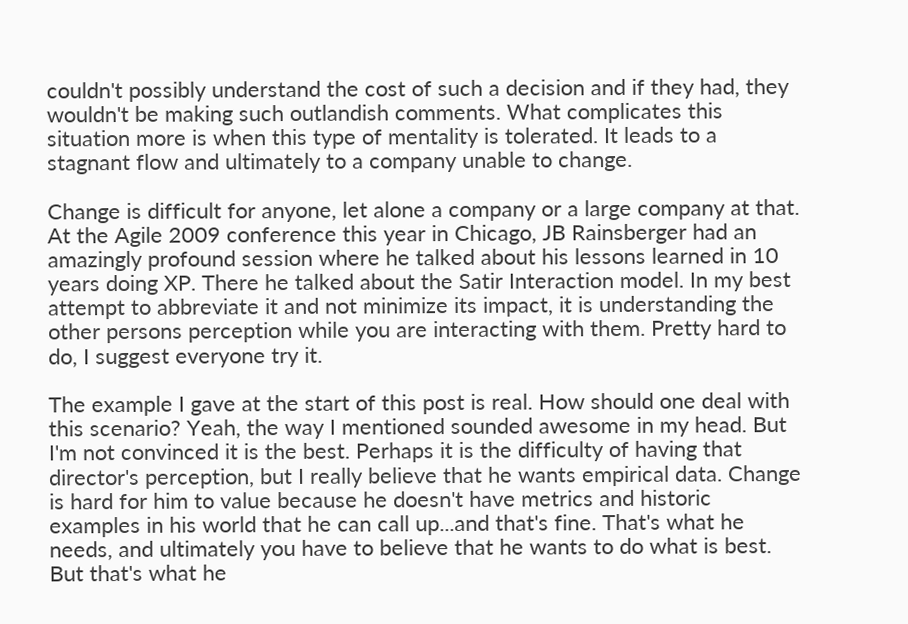couldn't possibly understand the cost of such a decision and if they had, they wouldn't be making such outlandish comments. What complicates this situation more is when this type of mentality is tolerated. It leads to a stagnant flow and ultimately to a company unable to change.

Change is difficult for anyone, let alone a company or a large company at that. At the Agile 2009 conference this year in Chicago, JB Rainsberger had an amazingly profound session where he talked about his lessons learned in 10 years doing XP. There he talked about the Satir Interaction model. In my best attempt to abbreviate it and not minimize its impact, it is understanding the other persons perception while you are interacting with them. Pretty hard to do, I suggest everyone try it.

The example I gave at the start of this post is real. How should one deal with this scenario? Yeah, the way I mentioned sounded awesome in my head. But I'm not convinced it is the best. Perhaps it is the difficulty of having that director's perception, but I really believe that he wants empirical data. Change is hard for him to value because he doesn't have metrics and historic examples in his world that he can call up...and that's fine. That's what he needs, and ultimately you have to believe that he wants to do what is best. But that's what he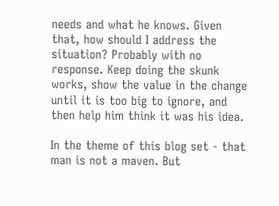needs and what he knows. Given that, how should I address the situation? Probably with no response. Keep doing the skunk works, show the value in the change until it is too big to ignore, and then help him think it was his idea.

In the theme of this blog set - that man is not a maven. But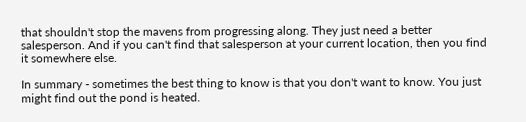that shouldn't stop the mavens from progressing along. They just need a better salesperson. And if you can't find that salesperson at your current location, then you find it somewhere else.

In summary - sometimes the best thing to know is that you don't want to know. You just might find out the pond is heated.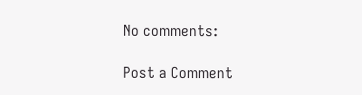No comments:

Post a Comment